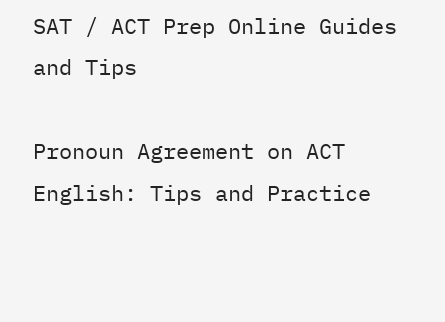SAT / ACT Prep Online Guides and Tips

Pronoun Agreement on ACT English: Tips and Practice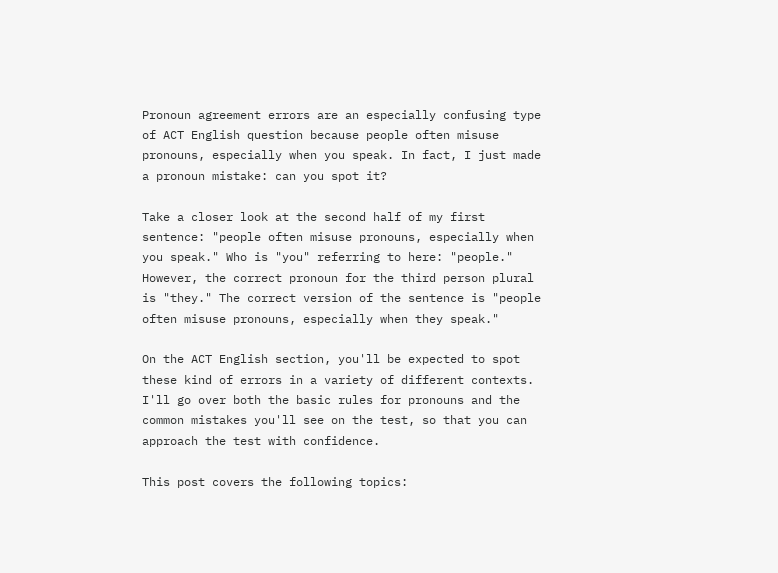Pronoun agreement errors are an especially confusing type of ACT English question because people often misuse pronouns, especially when you speak. In fact, I just made a pronoun mistake: can you spot it?

Take a closer look at the second half of my first sentence: "people often misuse pronouns, especially when you speak." Who is "you" referring to here: "people." However, the correct pronoun for the third person plural is "they." The correct version of the sentence is "people often misuse pronouns, especially when they speak."

On the ACT English section, you'll be expected to spot these kind of errors in a variety of different contexts. I'll go over both the basic rules for pronouns and the common mistakes you'll see on the test, so that you can approach the test with confidence.

This post covers the following topics: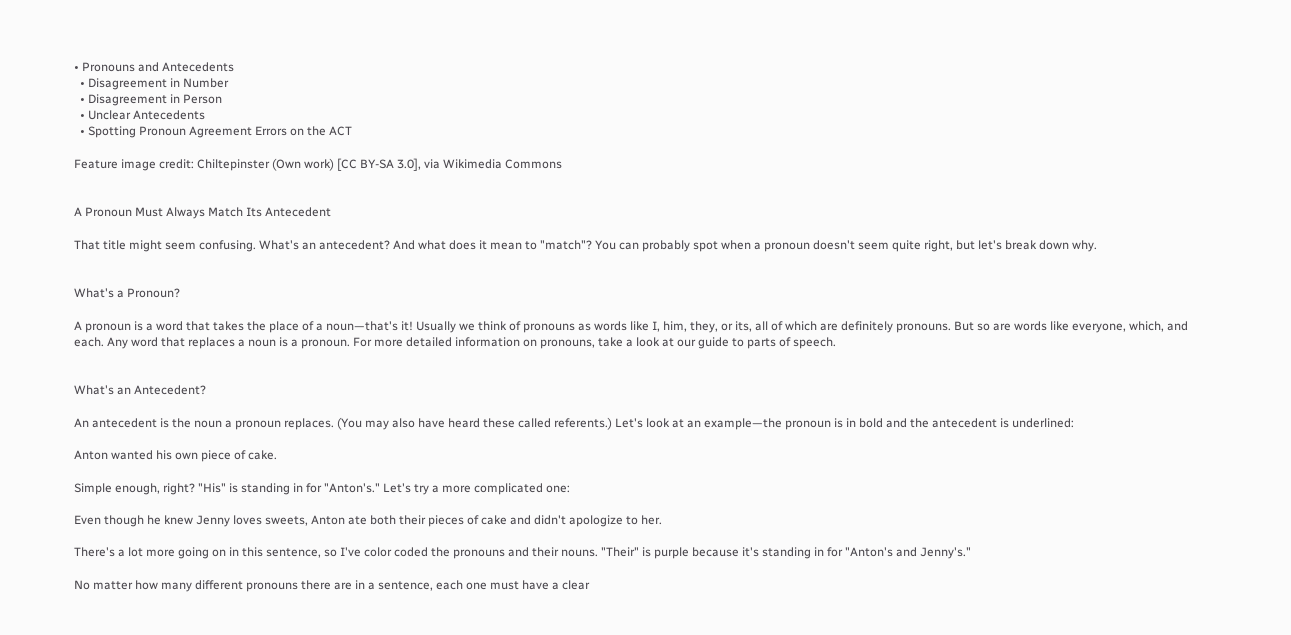• Pronouns and Antecedents
  • Disagreement in Number
  • Disagreement in Person
  • Unclear Antecedents
  • Spotting Pronoun Agreement Errors on the ACT

Feature image credit: Chiltepinster (Own work) [CC BY-SA 3.0], via Wikimedia Commons


A Pronoun Must Always Match Its Antecedent

That title might seem confusing. What's an antecedent? And what does it mean to "match"? You can probably spot when a pronoun doesn't seem quite right, but let's break down why.


What's a Pronoun?

A pronoun is a word that takes the place of a noun—that's it! Usually we think of pronouns as words like I, him, they, or its, all of which are definitely pronouns. But so are words like everyone, which, and each. Any word that replaces a noun is a pronoun. For more detailed information on pronouns, take a look at our guide to parts of speech.


What's an Antecedent?

An antecedent is the noun a pronoun replaces. (You may also have heard these called referents.) Let's look at an example—the pronoun is in bold and the antecedent is underlined:

Anton wanted his own piece of cake.

Simple enough, right? "His" is standing in for "Anton's." Let's try a more complicated one:

Even though he knew Jenny loves sweets, Anton ate both their pieces of cake and didn't apologize to her.

There's a lot more going on in this sentence, so I've color coded the pronouns and their nouns. "Their" is purple because it's standing in for "Anton's and Jenny's."

No matter how many different pronouns there are in a sentence, each one must have a clear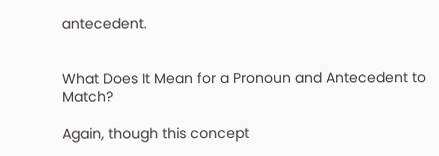antecedent.


What Does It Mean for a Pronoun and Antecedent to Match?

Again, though this concept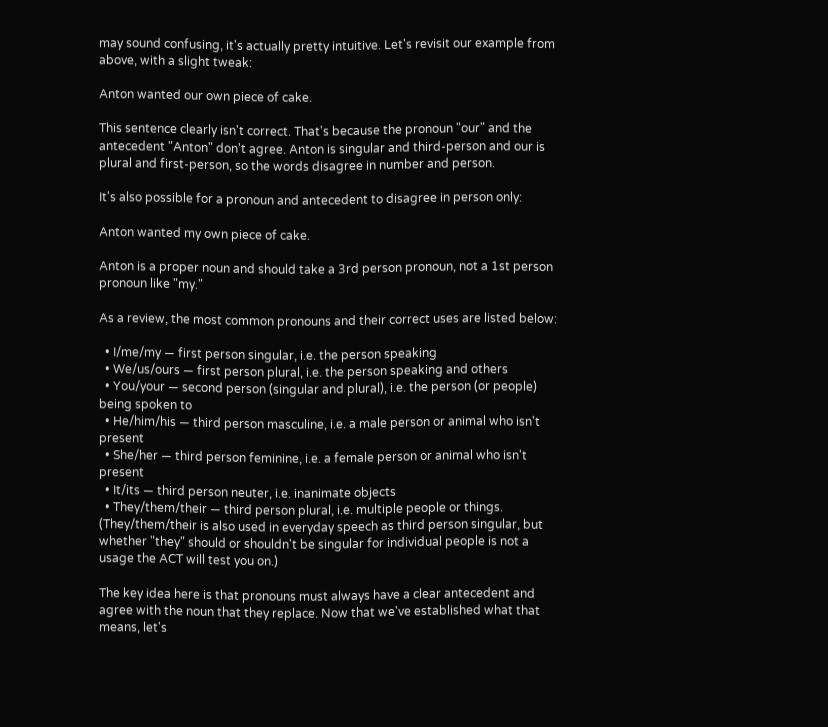may sound confusing, it's actually pretty intuitive. Let's revisit our example from above, with a slight tweak:

Anton wanted our own piece of cake.

This sentence clearly isn't correct. That's because the pronoun "our" and the antecedent "Anton" don't agree. Anton is singular and third-person and our is plural and first-person, so the words disagree in number and person.

It's also possible for a pronoun and antecedent to disagree in person only:

Anton wanted my own piece of cake.

Anton is a proper noun and should take a 3rd person pronoun, not a 1st person pronoun like "my."

As a review, the most common pronouns and their correct uses are listed below:

  • I/me/my — first person singular, i.e. the person speaking
  • We/us/ours — first person plural, i.e. the person speaking and others
  • You/your — second person (singular and plural), i.e. the person (or people) being spoken to
  • He/him/his — third person masculine, i.e. a male person or animal who isn't present
  • She/her — third person feminine, i.e. a female person or animal who isn't present
  • It/its — third person neuter, i.e. inanimate objects
  • They/them/their — third person plural, i.e. multiple people or things. (They/them/their is also used in everyday speech as third person singular, but whether "they" should or shouldn't be singular for individual people is not a usage the ACT will test you on.)

The key idea here is that pronouns must always have a clear antecedent and agree with the noun that they replace. Now that we've established what that means, let's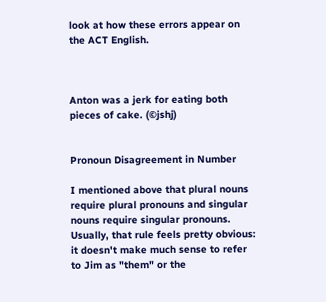look at how these errors appear on the ACT English.



Anton was a jerk for eating both pieces of cake. (©jshj)


Pronoun Disagreement in Number

I mentioned above that plural nouns require plural pronouns and singular nouns require singular pronouns. Usually, that rule feels pretty obvious: it doesn't make much sense to refer to Jim as "them" or the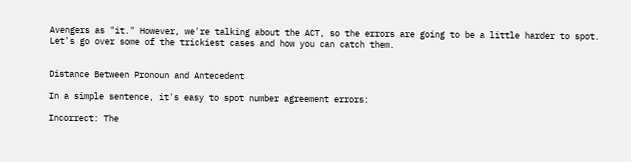Avengers as "it." However, we're talking about the ACT, so the errors are going to be a little harder to spot. Let's go over some of the trickiest cases and how you can catch them.


Distance Between Pronoun and Antecedent

In a simple sentence, it's easy to spot number agreement errors:

Incorrect: The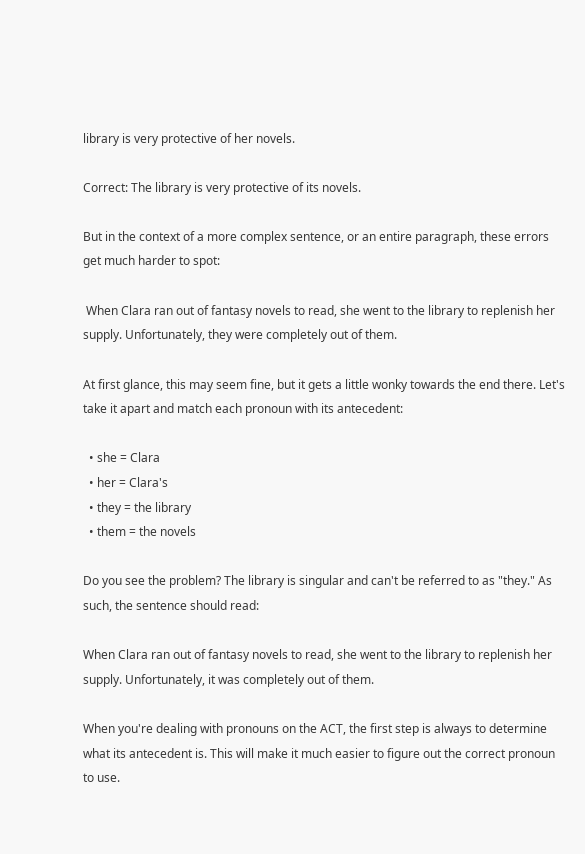library is very protective of her novels.

Correct: The library is very protective of its novels.

But in the context of a more complex sentence, or an entire paragraph, these errors get much harder to spot:

 When Clara ran out of fantasy novels to read, she went to the library to replenish her supply. Unfortunately, they were completely out of them.

At first glance, this may seem fine, but it gets a little wonky towards the end there. Let's take it apart and match each pronoun with its antecedent:

  • she = Clara
  • her = Clara's
  • they = the library
  • them = the novels

Do you see the problem? The library is singular and can't be referred to as "they." As such, the sentence should read:

When Clara ran out of fantasy novels to read, she went to the library to replenish her supply. Unfortunately, it was completely out of them.

When you're dealing with pronouns on the ACT, the first step is always to determine what its antecedent is. This will make it much easier to figure out the correct pronoun to use.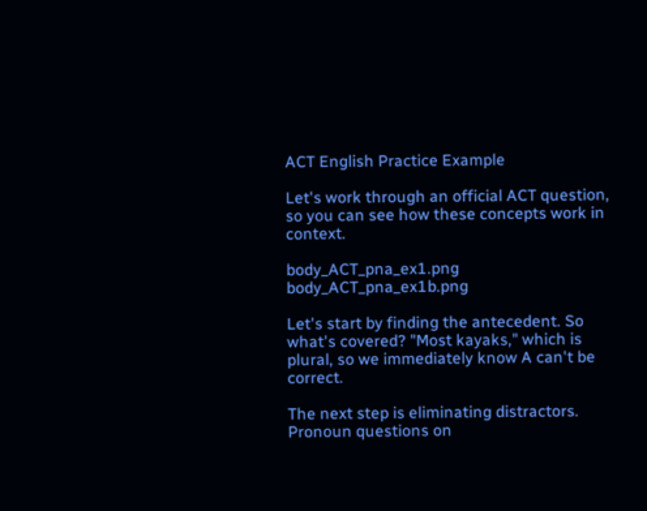ACT English Practice Example

Let's work through an official ACT question, so you can see how these concepts work in context.

body_ACT_pna_ex1.png  body_ACT_pna_ex1b.png

Let's start by finding the antecedent. So what's covered? "Most kayaks," which is plural, so we immediately know A can't be correct.

The next step is eliminating distractors. Pronoun questions on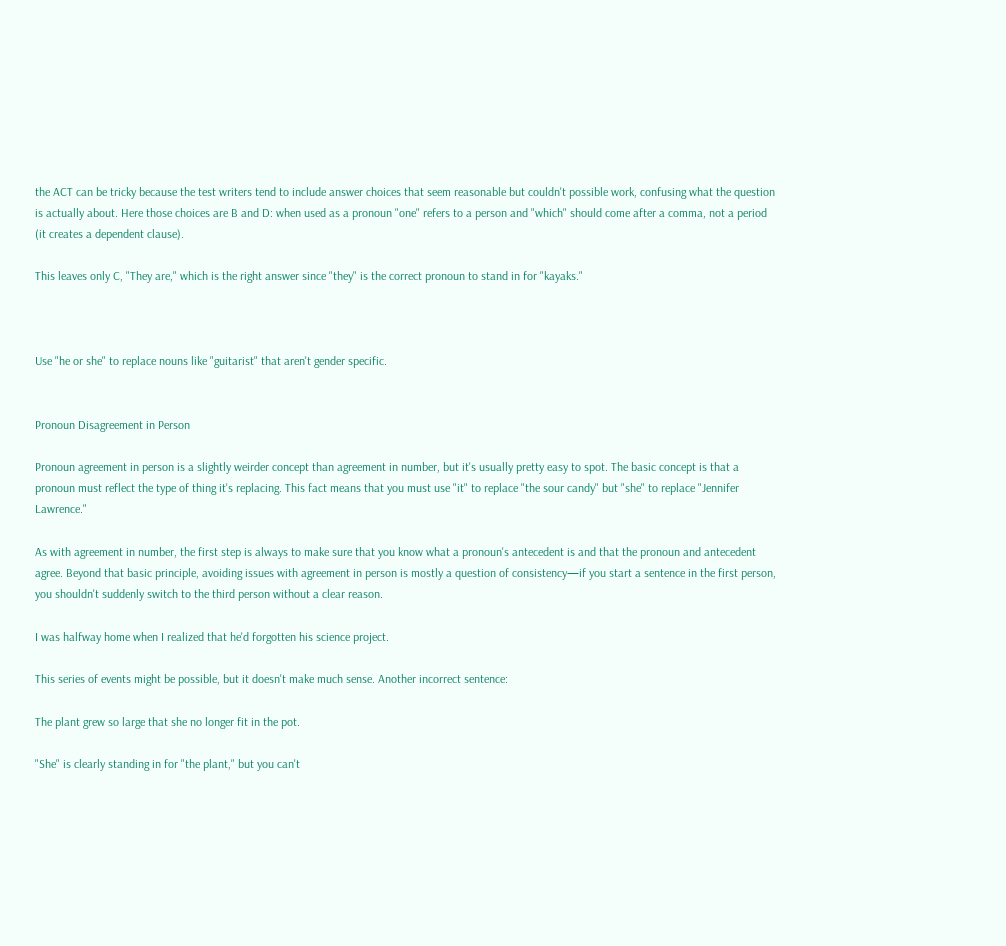the ACT can be tricky because the test writers tend to include answer choices that seem reasonable but couldn't possible work, confusing what the question is actually about. Here those choices are B and D: when used as a pronoun "one" refers to a person and "which" should come after a comma, not a period (it creates a dependent clause).

This leaves only C, "They are," which is the right answer since "they" is the correct pronoun to stand in for "kayaks."



Use "he or she" to replace nouns like "guitarist" that aren't gender specific.


Pronoun Disagreement in Person

Pronoun agreement in person is a slightly weirder concept than agreement in number, but it's usually pretty easy to spot. The basic concept is that a pronoun must reflect the type of thing it's replacing. This fact means that you must use "it" to replace "the sour candy" but "she" to replace "Jennifer Lawrence."

As with agreement in number, the first step is always to make sure that you know what a pronoun's antecedent is and that the pronoun and antecedent agree. Beyond that basic principle, avoiding issues with agreement in person is mostly a question of consistency—if you start a sentence in the first person, you shouldn't suddenly switch to the third person without a clear reason.

I was halfway home when I realized that he'd forgotten his science project.

This series of events might be possible, but it doesn't make much sense. Another incorrect sentence:

The plant grew so large that she no longer fit in the pot.

"She" is clearly standing in for "the plant," but you can't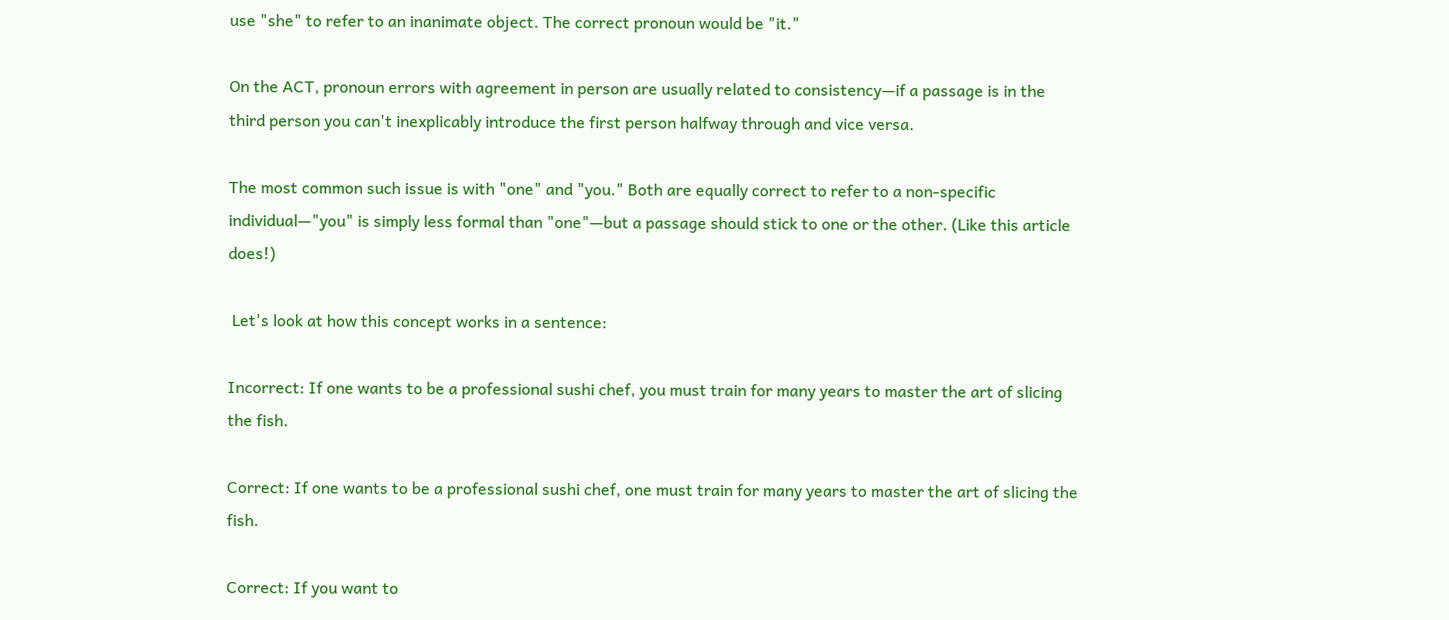use "she" to refer to an inanimate object. The correct pronoun would be "it."

On the ACT, pronoun errors with agreement in person are usually related to consistency—if a passage is in the third person you can't inexplicably introduce the first person halfway through and vice versa.

The most common such issue is with "one" and "you." Both are equally correct to refer to a non-specific individual—"you" is simply less formal than "one"—but a passage should stick to one or the other. (Like this article does!)

 Let's look at how this concept works in a sentence:

Incorrect: If one wants to be a professional sushi chef, you must train for many years to master the art of slicing the fish.

Correct: If one wants to be a professional sushi chef, one must train for many years to master the art of slicing the fish.

Correct: If you want to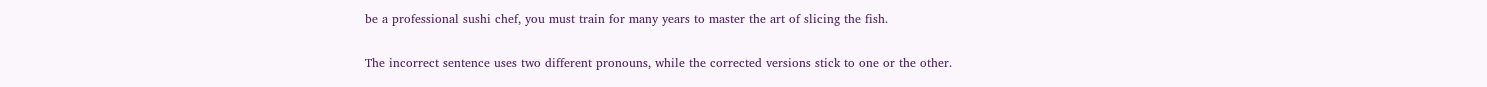be a professional sushi chef, you must train for many years to master the art of slicing the fish.

The incorrect sentence uses two different pronouns, while the corrected versions stick to one or the other.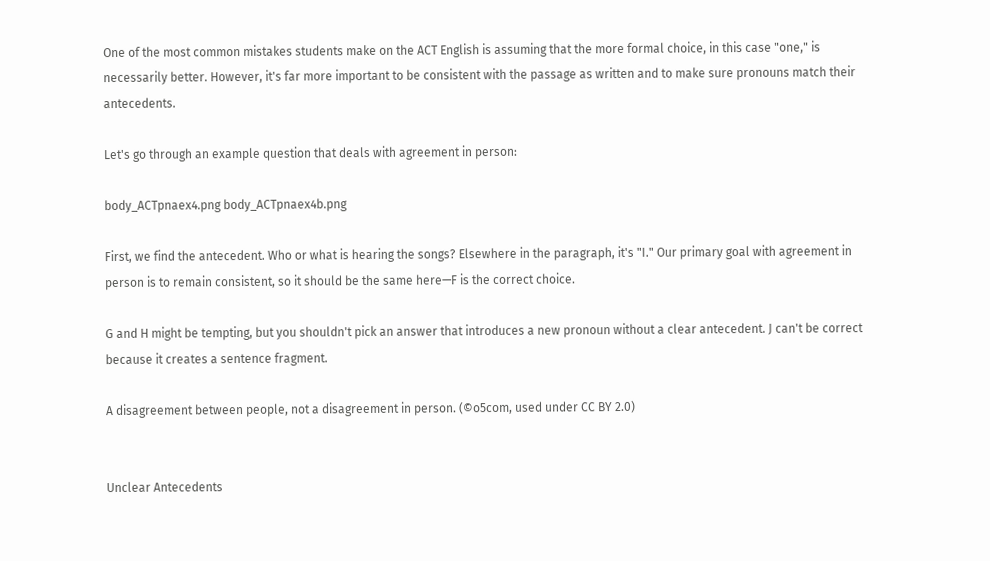One of the most common mistakes students make on the ACT English is assuming that the more formal choice, in this case "one," is necessarily better. However, it's far more important to be consistent with the passage as written and to make sure pronouns match their antecedents.

Let's go through an example question that deals with agreement in person:

body_ACTpnaex4.png body_ACTpnaex4b.png

First, we find the antecedent. Who or what is hearing the songs? Elsewhere in the paragraph, it's "I." Our primary goal with agreement in person is to remain consistent, so it should be the same here—F is the correct choice.

G and H might be tempting, but you shouldn't pick an answer that introduces a new pronoun without a clear antecedent. J can't be correct because it creates a sentence fragment.

A disagreement between people, not a disagreement in person. (©o5com, used under CC BY 2.0)


Unclear Antecedents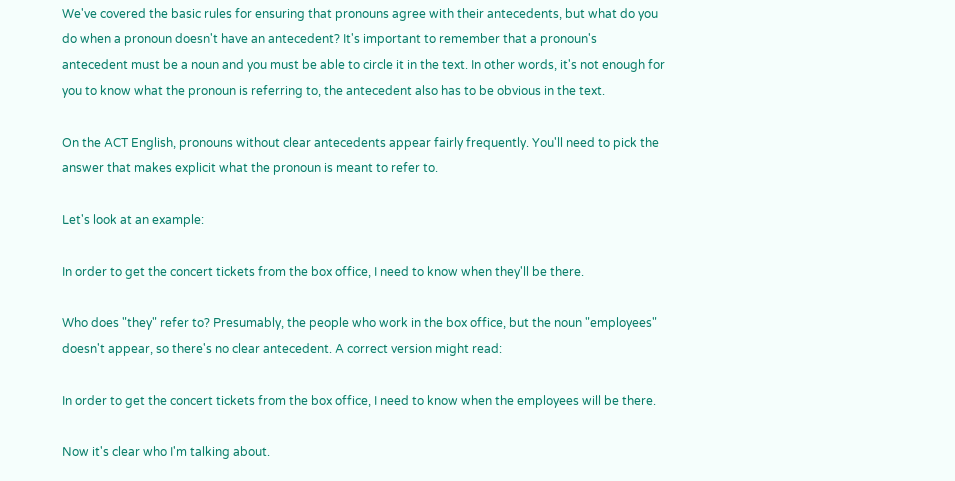We've covered the basic rules for ensuring that pronouns agree with their antecedents, but what do you do when a pronoun doesn't have an antecedent? It's important to remember that a pronoun's antecedent must be a noun and you must be able to circle it in the text. In other words, it's not enough for you to know what the pronoun is referring to, the antecedent also has to be obvious in the text.

On the ACT English, pronouns without clear antecedents appear fairly frequently. You'll need to pick the answer that makes explicit what the pronoun is meant to refer to.

Let's look at an example:

In order to get the concert tickets from the box office, I need to know when they'll be there.

Who does "they" refer to? Presumably, the people who work in the box office, but the noun "employees" doesn't appear, so there's no clear antecedent. A correct version might read:

In order to get the concert tickets from the box office, I need to know when the employees will be there.

Now it's clear who I'm talking about.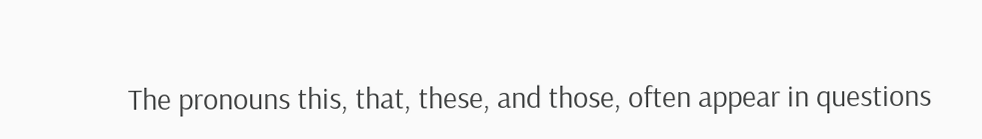The pronouns this, that, these, and those, often appear in questions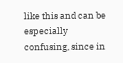like this and can be especially confusing, since in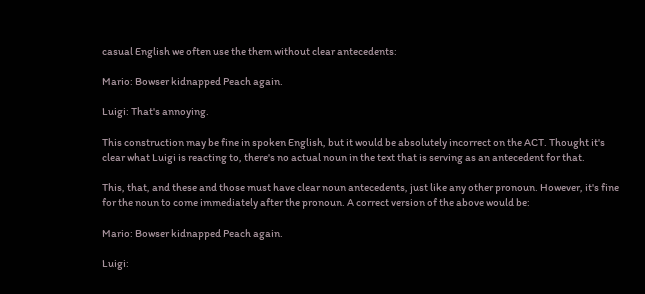casual English we often use the them without clear antecedents:

Mario: Bowser kidnapped Peach again.

Luigi: That's annoying.

This construction may be fine in spoken English, but it would be absolutely incorrect on the ACT. Thought it's clear what Luigi is reacting to, there's no actual noun in the text that is serving as an antecedent for that.

This, that, and these and those must have clear noun antecedents, just like any other pronoun. However, it's fine for the noun to come immediately after the pronoun. A correct version of the above would be:

Mario: Bowser kidnapped Peach again.

Luigi: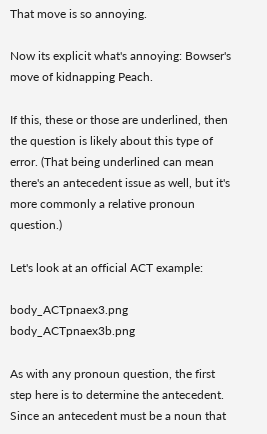That move is so annoying.

Now its explicit what's annoying: Bowser's move of kidnapping Peach.

If this, these or those are underlined, then the question is likely about this type of error. (That being underlined can mean there's an antecedent issue as well, but it's more commonly a relative pronoun question.)

Let's look at an official ACT example:

body_ACTpnaex3.png body_ACTpnaex3b.png

As with any pronoun question, the first step here is to determine the antecedent. Since an antecedent must be a noun that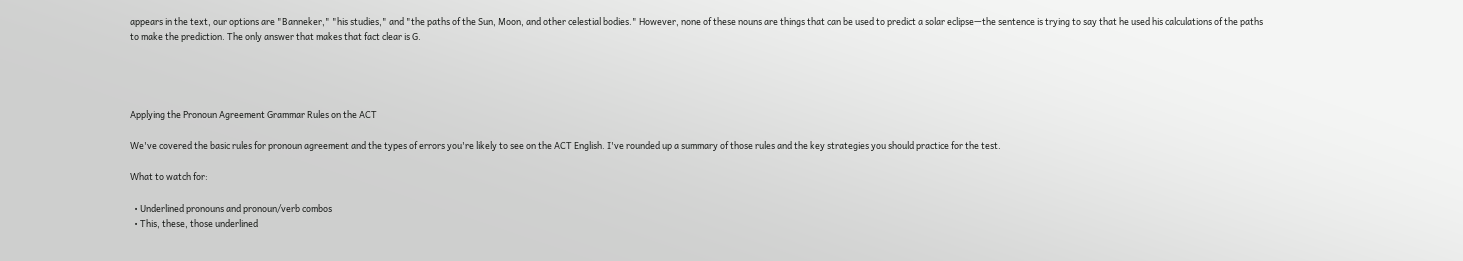appears in the text, our options are "Banneker," "his studies," and "the paths of the Sun, Moon, and other celestial bodies." However, none of these nouns are things that can be used to predict a solar eclipse—the sentence is trying to say that he used his calculations of the paths to make the prediction. The only answer that makes that fact clear is G.




Applying the Pronoun Agreement Grammar Rules on the ACT

We've covered the basic rules for pronoun agreement and the types of errors you're likely to see on the ACT English. I've rounded up a summary of those rules and the key strategies you should practice for the test.

What to watch for:

  • Underlined pronouns and pronoun/verb combos
  • This, these, those underlined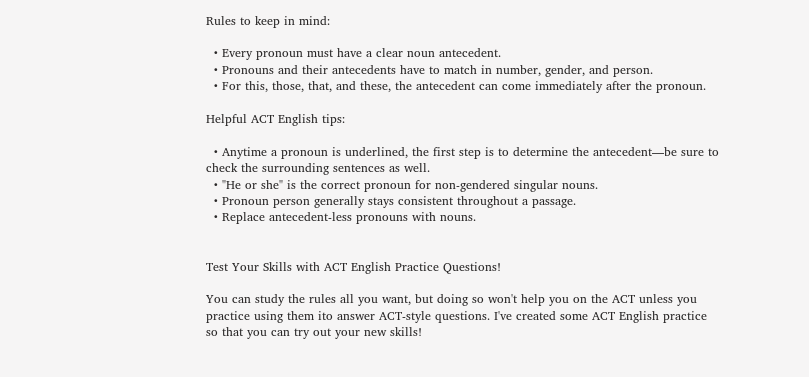Rules to keep in mind:

  • Every pronoun must have a clear noun antecedent.
  • Pronouns and their antecedents have to match in number, gender, and person.
  • For this, those, that, and these, the antecedent can come immediately after the pronoun.

Helpful ACT English tips:

  • Anytime a pronoun is underlined, the first step is to determine the antecedent—be sure to check the surrounding sentences as well.
  • "He or she" is the correct pronoun for non-gendered singular nouns.
  • Pronoun person generally stays consistent throughout a passage.
  • Replace antecedent-less pronouns with nouns.


Test Your Skills with ACT English Practice Questions!

You can study the rules all you want, but doing so won't help you on the ACT unless you practice using them ito answer ACT-style questions. I've created some ACT English practice so that you can try out your new skills!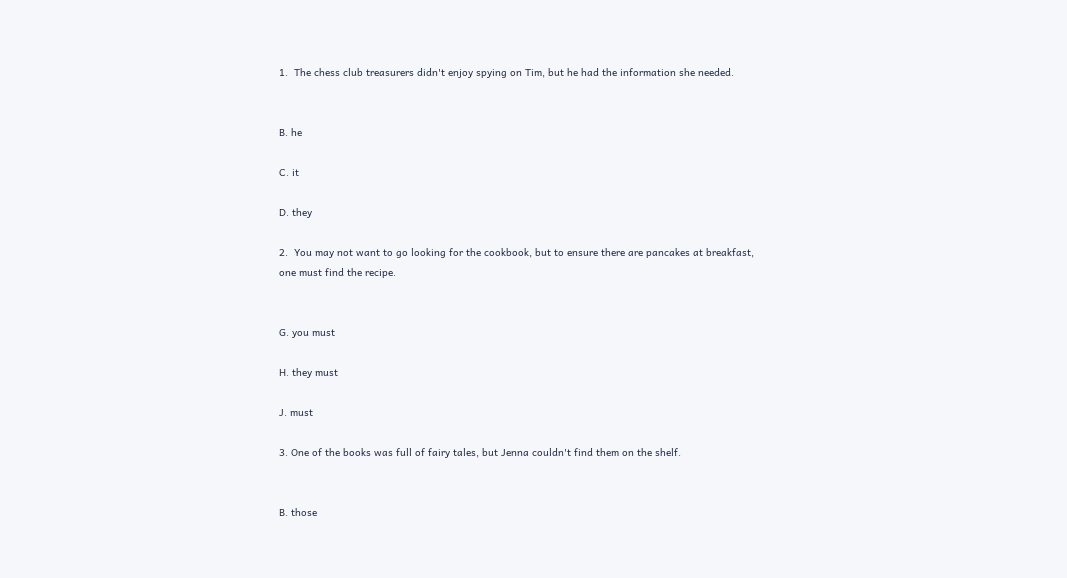1.  The chess club treasurers didn't enjoy spying on Tim, but he had the information she needed.


B. he

C. it

D. they

2.  You may not want to go looking for the cookbook, but to ensure there are pancakes at breakfast, one must find the recipe.


G. you must

H. they must

J. must

3. One of the books was full of fairy tales, but Jenna couldn't find them on the shelf.


B. those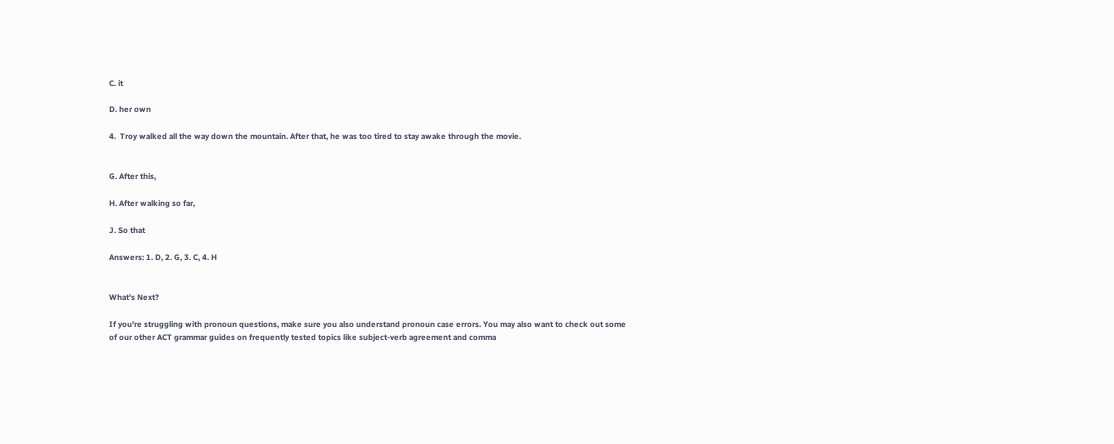C. it

D. her own

4.  Troy walked all the way down the mountain. After that, he was too tired to stay awake through the movie.


G. After this,

H. After walking so far,

J. So that

Answers: 1. D, 2. G, 3. C, 4. H


What's Next?

If you're struggling with pronoun questions, make sure you also understand pronoun case errors. You may also want to check out some of our other ACT grammar guides on frequently tested topics like subject-verb agreement and comma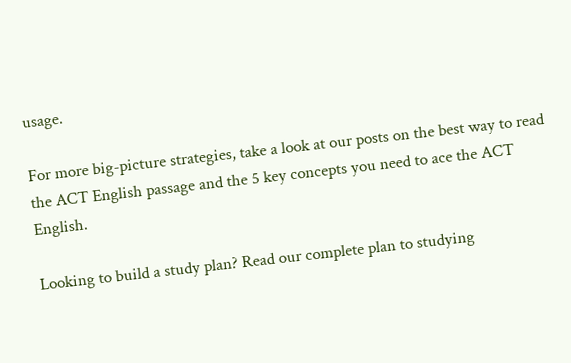usage.

For more big-picture strategies, take a look at our posts on the best way to read the ACT English passage and the 5 key concepts you need to ace the ACT English.

Looking to build a study plan? Read our complete plan to studying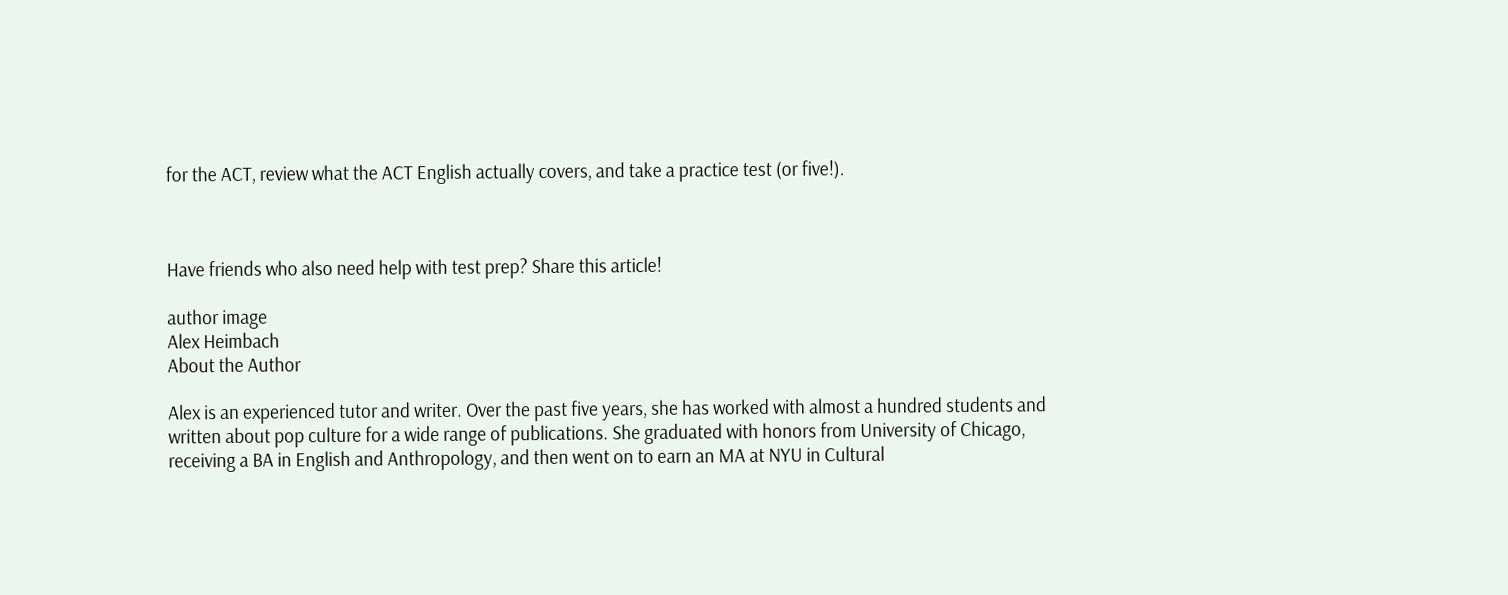for the ACT, review what the ACT English actually covers, and take a practice test (or five!).



Have friends who also need help with test prep? Share this article!

author image
Alex Heimbach
About the Author

Alex is an experienced tutor and writer. Over the past five years, she has worked with almost a hundred students and written about pop culture for a wide range of publications. She graduated with honors from University of Chicago, receiving a BA in English and Anthropology, and then went on to earn an MA at NYU in Cultural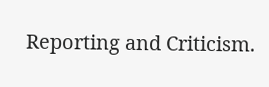Reporting and Criticism.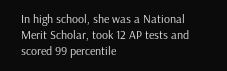In high school, she was a National Merit Scholar, took 12 AP tests and scored 99 percentile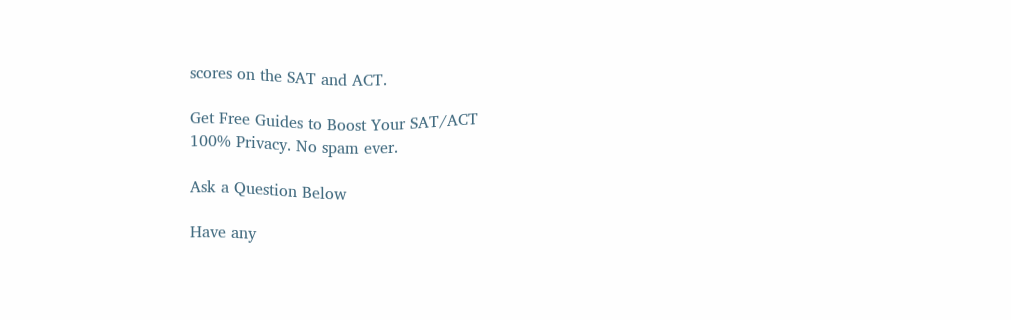scores on the SAT and ACT.

Get Free Guides to Boost Your SAT/ACT
100% Privacy. No spam ever.

Ask a Question Below

Have any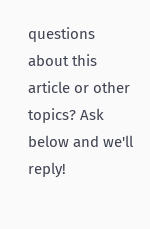questions about this article or other topics? Ask below and we'll reply!